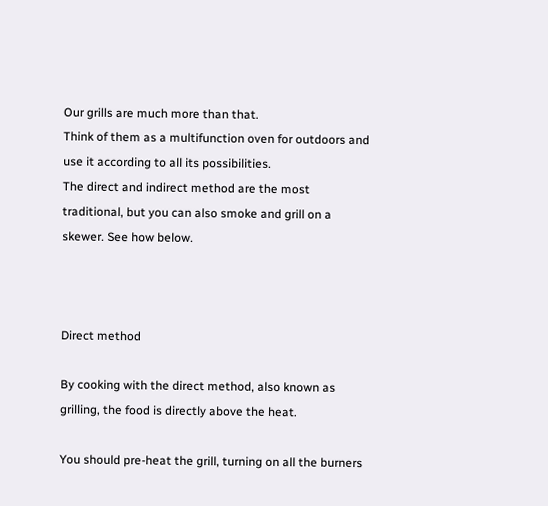Our grills are much more than that.
Think of them as a multifunction oven for outdoors and use it according to all its possibilities.
The direct and indirect method are the most traditional, but you can also smoke and grill on a skewer. See how below.



Direct method

By cooking with the direct method, also known as grilling, the food is directly above the heat.

You should pre-heat the grill, turning on all the burners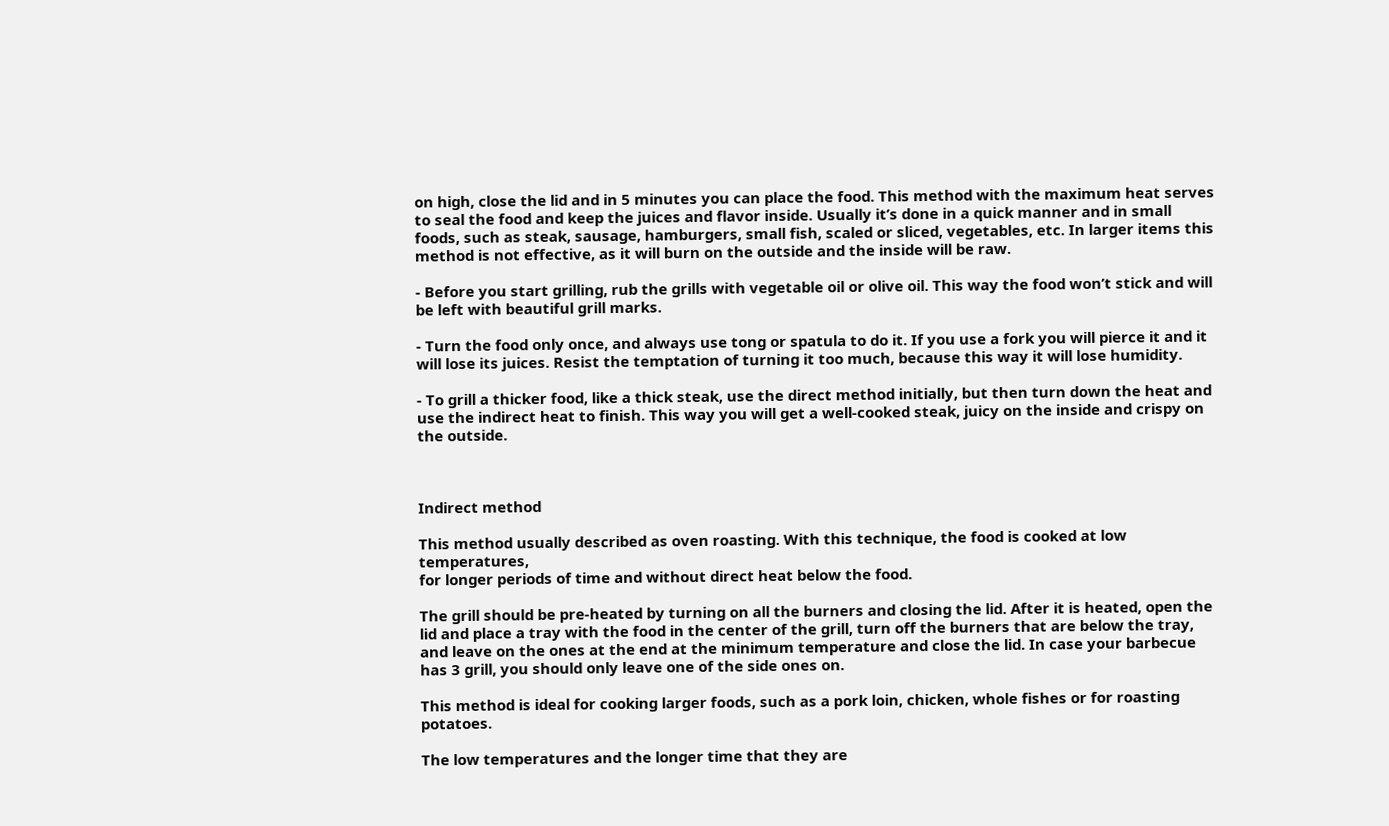on high, close the lid and in 5 minutes you can place the food. This method with the maximum heat serves to seal the food and keep the juices and flavor inside. Usually it’s done in a quick manner and in small foods, such as steak, sausage, hamburgers, small fish, scaled or sliced, vegetables, etc. In larger items this method is not effective, as it will burn on the outside and the inside will be raw.

- Before you start grilling, rub the grills with vegetable oil or olive oil. This way the food won’t stick and will be left with beautiful grill marks.

- Turn the food only once, and always use tong or spatula to do it. If you use a fork you will pierce it and it will lose its juices. Resist the temptation of turning it too much, because this way it will lose humidity.

- To grill a thicker food, like a thick steak, use the direct method initially, but then turn down the heat and use the indirect heat to finish. This way you will get a well-cooked steak, juicy on the inside and crispy on the outside.



Indirect method

This method usually described as oven roasting. With this technique, the food is cooked at low temperatures,
for longer periods of time and without direct heat below the food.

The grill should be pre-heated by turning on all the burners and closing the lid. After it is heated, open the lid and place a tray with the food in the center of the grill, turn off the burners that are below the tray, and leave on the ones at the end at the minimum temperature and close the lid. In case your barbecue has 3 grill, you should only leave one of the side ones on.

This method is ideal for cooking larger foods, such as a pork loin, chicken, whole fishes or for roasting potatoes.

The low temperatures and the longer time that they are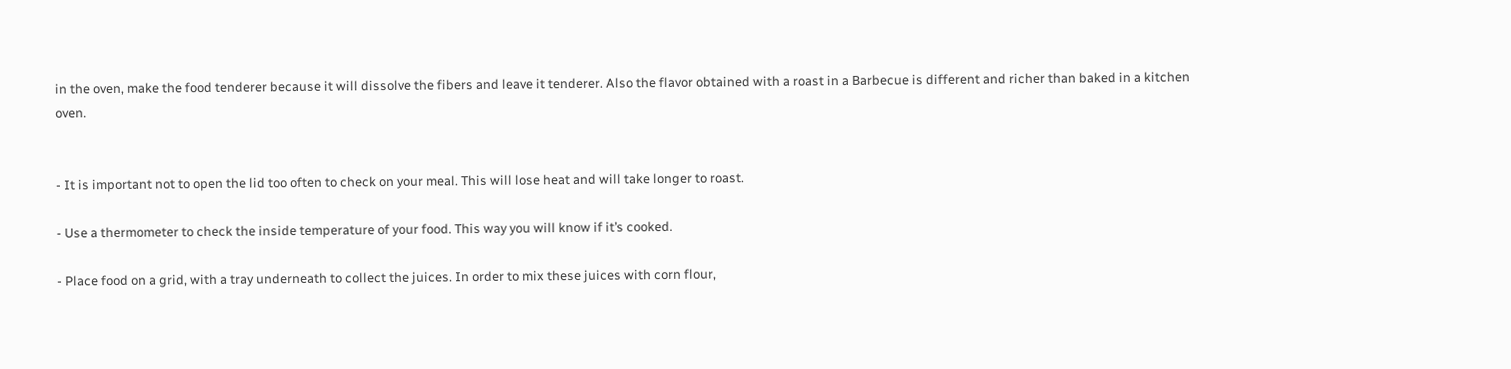in the oven, make the food tenderer because it will dissolve the fibers and leave it tenderer. Also the flavor obtained with a roast in a Barbecue is different and richer than baked in a kitchen oven.


- It is important not to open the lid too often to check on your meal. This will lose heat and will take longer to roast.

- Use a thermometer to check the inside temperature of your food. This way you will know if it’s cooked.

- Place food on a grid, with a tray underneath to collect the juices. In order to mix these juices with corn flour,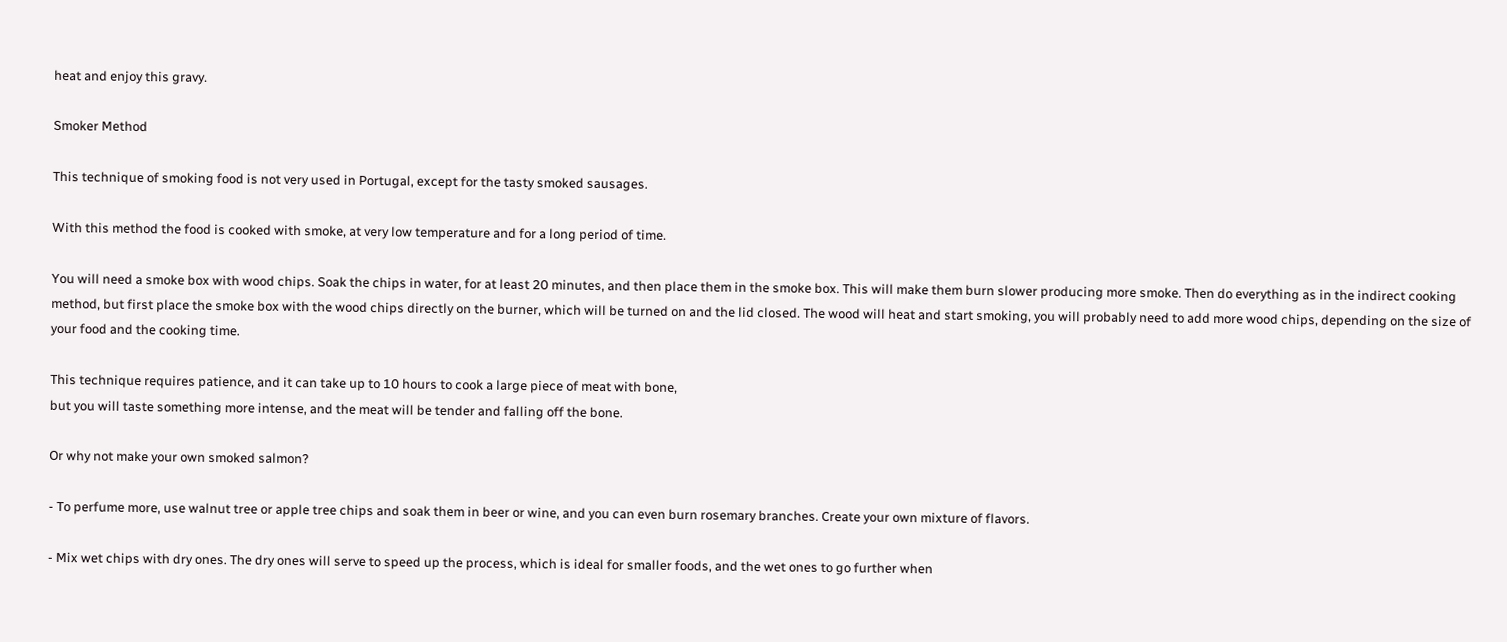heat and enjoy this gravy.

Smoker Method

This technique of smoking food is not very used in Portugal, except for the tasty smoked sausages.

With this method the food is cooked with smoke, at very low temperature and for a long period of time.

You will need a smoke box with wood chips. Soak the chips in water, for at least 20 minutes, and then place them in the smoke box. This will make them burn slower producing more smoke. Then do everything as in the indirect cooking method, but first place the smoke box with the wood chips directly on the burner, which will be turned on and the lid closed. The wood will heat and start smoking, you will probably need to add more wood chips, depending on the size of your food and the cooking time.

This technique requires patience, and it can take up to 10 hours to cook a large piece of meat with bone,
but you will taste something more intense, and the meat will be tender and falling off the bone.

Or why not make your own smoked salmon?

- To perfume more, use walnut tree or apple tree chips and soak them in beer or wine, and you can even burn rosemary branches. Create your own mixture of flavors.

- Mix wet chips with dry ones. The dry ones will serve to speed up the process, which is ideal for smaller foods, and the wet ones to go further when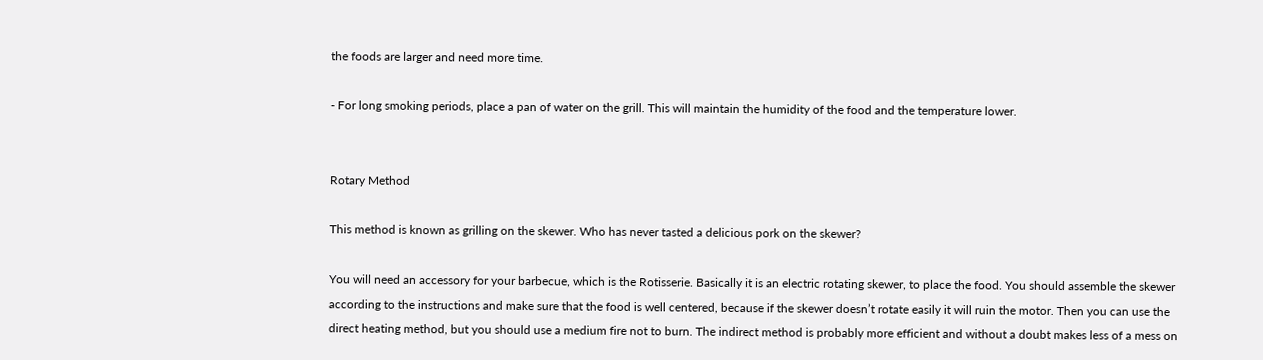the foods are larger and need more time.

- For long smoking periods, place a pan of water on the grill. This will maintain the humidity of the food and the temperature lower.


Rotary Method

This method is known as grilling on the skewer. Who has never tasted a delicious pork on the skewer?

You will need an accessory for your barbecue, which is the Rotisserie. Basically it is an electric rotating skewer, to place the food. You should assemble the skewer according to the instructions and make sure that the food is well centered, because if the skewer doesn’t rotate easily it will ruin the motor. Then you can use the direct heating method, but you should use a medium fire not to burn. The indirect method is probably more efficient and without a doubt makes less of a mess on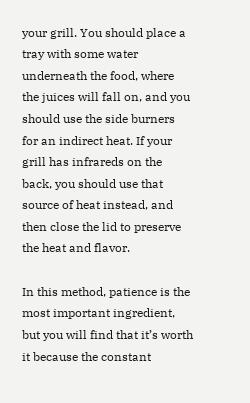your grill. You should place a tray with some water underneath the food, where the juices will fall on, and you should use the side burners for an indirect heat. If your grill has infrareds on the back, you should use that source of heat instead, and then close the lid to preserve the heat and flavor.

In this method, patience is the most important ingredient, but you will find that it’s worth it because the constant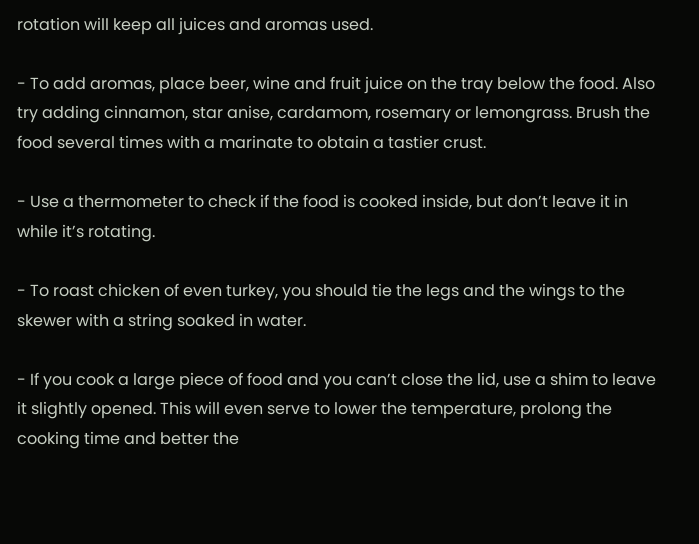rotation will keep all juices and aromas used.

- To add aromas, place beer, wine and fruit juice on the tray below the food. Also try adding cinnamon, star anise, cardamom, rosemary or lemongrass. Brush the food several times with a marinate to obtain a tastier crust.

- Use a thermometer to check if the food is cooked inside, but don’t leave it in while it’s rotating.

- To roast chicken of even turkey, you should tie the legs and the wings to the skewer with a string soaked in water.

- If you cook a large piece of food and you can’t close the lid, use a shim to leave it slightly opened. This will even serve to lower the temperature, prolong the cooking time and better the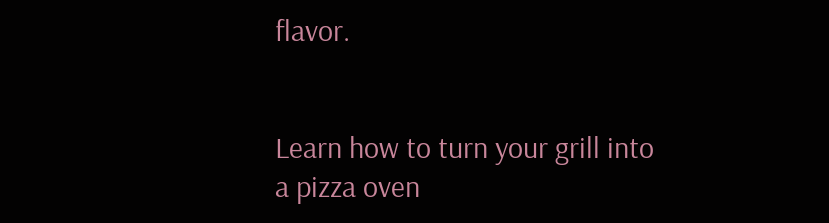flavor.


Learn how to turn your grill into
a pizza oven